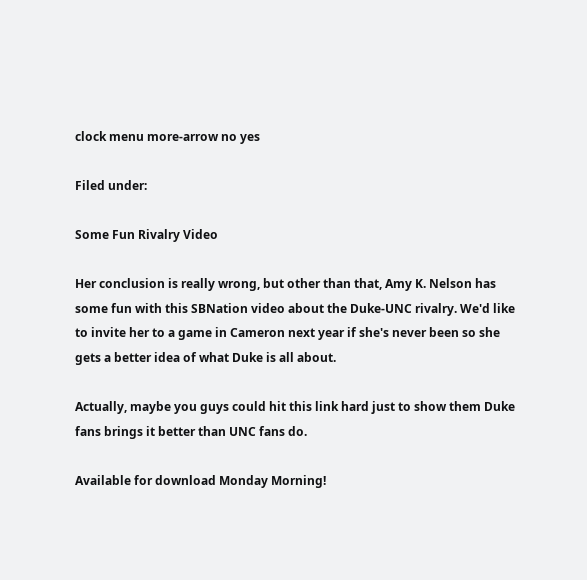clock menu more-arrow no yes

Filed under:

Some Fun Rivalry Video

Her conclusion is really wrong, but other than that, Amy K. Nelson has some fun with this SBNation video about the Duke-UNC rivalry. We'd like to invite her to a game in Cameron next year if she's never been so she gets a better idea of what Duke is all about.

Actually, maybe you guys could hit this link hard just to show them Duke fans brings it better than UNC fans do.

Available for download Monday Morning!